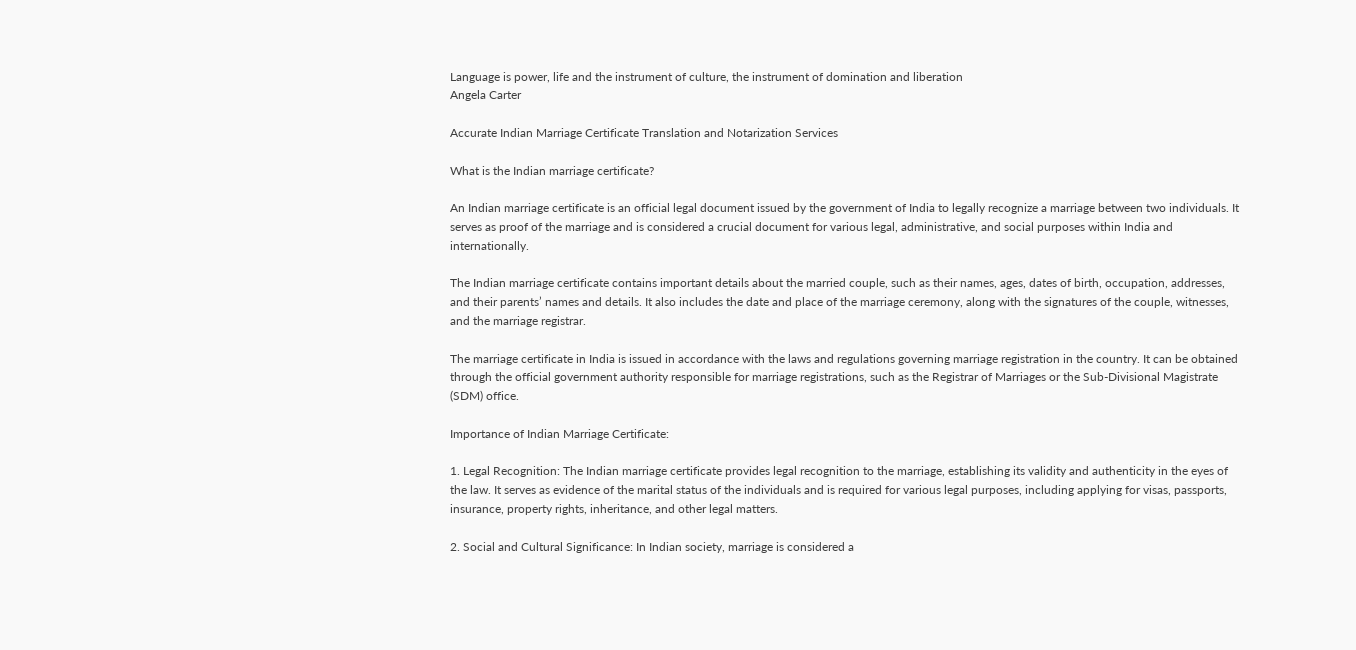Language is power, life and the instrument of culture, the instrument of domination and liberation
Angela Carter

Accurate Indian Marriage Certificate Translation and Notarization Services

What is the Indian marriage certificate?

An Indian marriage certificate is an official legal document issued by the government of India to legally recognize a marriage between two individuals. It serves as proof of the marriage and is considered a crucial document for various legal, administrative, and social purposes within India and internationally.

The Indian marriage certificate contains important details about the married couple, such as their names, ages, dates of birth, occupation, addresses, and their parents’ names and details. It also includes the date and place of the marriage ceremony, along with the signatures of the couple, witnesses, and the marriage registrar.

The marriage certificate in India is issued in accordance with the laws and regulations governing marriage registration in the country. It can be obtained through the official government authority responsible for marriage registrations, such as the Registrar of Marriages or the Sub-Divisional Magistrate (SDM) office.

Importance of Indian Marriage Certificate:

1. Legal Recognition: The Indian marriage certificate provides legal recognition to the marriage, establishing its validity and authenticity in the eyes of the law. It serves as evidence of the marital status of the individuals and is required for various legal purposes, including applying for visas, passports, insurance, property rights, inheritance, and other legal matters.

2. Social and Cultural Significance: In Indian society, marriage is considered a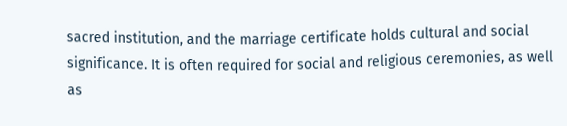sacred institution, and the marriage certificate holds cultural and social significance. It is often required for social and religious ceremonies, as well as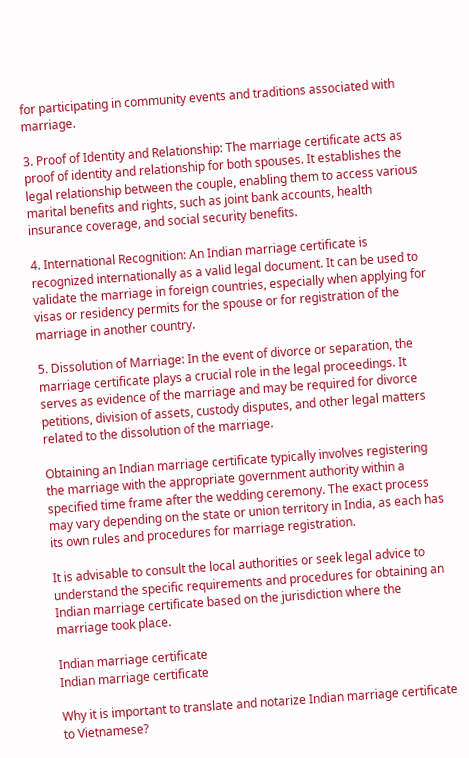for participating in community events and traditions associated with marriage.

3. Proof of Identity and Relationship: The marriage certificate acts as proof of identity and relationship for both spouses. It establishes the legal relationship between the couple, enabling them to access various marital benefits and rights, such as joint bank accounts, health insurance coverage, and social security benefits.

4. International Recognition: An Indian marriage certificate is recognized internationally as a valid legal document. It can be used to validate the marriage in foreign countries, especially when applying for visas or residency permits for the spouse or for registration of the marriage in another country.

5. Dissolution of Marriage: In the event of divorce or separation, the marriage certificate plays a crucial role in the legal proceedings. It serves as evidence of the marriage and may be required for divorce petitions, division of assets, custody disputes, and other legal matters related to the dissolution of the marriage.

Obtaining an Indian marriage certificate typically involves registering the marriage with the appropriate government authority within a specified time frame after the wedding ceremony. The exact process may vary depending on the state or union territory in India, as each has its own rules and procedures for marriage registration.

It is advisable to consult the local authorities or seek legal advice to understand the specific requirements and procedures for obtaining an Indian marriage certificate based on the jurisdiction where the marriage took place.

Indian marriage certificate
Indian marriage certificate

Why it is important to translate and notarize Indian marriage certificate to Vietnamese?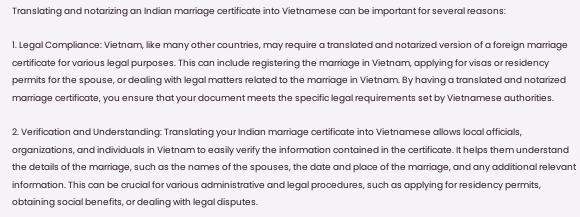Translating and notarizing an Indian marriage certificate into Vietnamese can be important for several reasons:

1. Legal Compliance: Vietnam, like many other countries, may require a translated and notarized version of a foreign marriage certificate for various legal purposes. This can include registering the marriage in Vietnam, applying for visas or residency permits for the spouse, or dealing with legal matters related to the marriage in Vietnam. By having a translated and notarized marriage certificate, you ensure that your document meets the specific legal requirements set by Vietnamese authorities.

2. Verification and Understanding: Translating your Indian marriage certificate into Vietnamese allows local officials, organizations, and individuals in Vietnam to easily verify the information contained in the certificate. It helps them understand the details of the marriage, such as the names of the spouses, the date and place of the marriage, and any additional relevant information. This can be crucial for various administrative and legal procedures, such as applying for residency permits, obtaining social benefits, or dealing with legal disputes.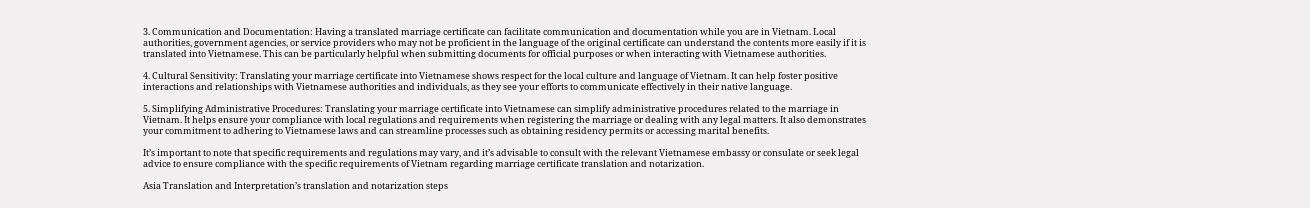3. Communication and Documentation: Having a translated marriage certificate can facilitate communication and documentation while you are in Vietnam. Local authorities, government agencies, or service providers who may not be proficient in the language of the original certificate can understand the contents more easily if it is translated into Vietnamese. This can be particularly helpful when submitting documents for official purposes or when interacting with Vietnamese authorities.

4. Cultural Sensitivity: Translating your marriage certificate into Vietnamese shows respect for the local culture and language of Vietnam. It can help foster positive interactions and relationships with Vietnamese authorities and individuals, as they see your efforts to communicate effectively in their native language.

5. Simplifying Administrative Procedures: Translating your marriage certificate into Vietnamese can simplify administrative procedures related to the marriage in Vietnam. It helps ensure your compliance with local regulations and requirements when registering the marriage or dealing with any legal matters. It also demonstrates your commitment to adhering to Vietnamese laws and can streamline processes such as obtaining residency permits or accessing marital benefits.

It’s important to note that specific requirements and regulations may vary, and it’s advisable to consult with the relevant Vietnamese embassy or consulate or seek legal advice to ensure compliance with the specific requirements of Vietnam regarding marriage certificate translation and notarization.

Asia Translation and Interpretation’s translation and notarization steps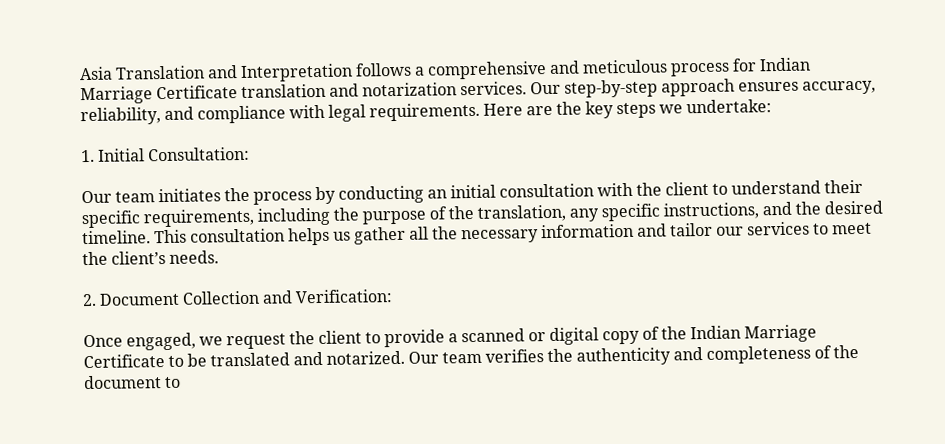Asia Translation and Interpretation follows a comprehensive and meticulous process for Indian Marriage Certificate translation and notarization services. Our step-by-step approach ensures accuracy, reliability, and compliance with legal requirements. Here are the key steps we undertake:

1. Initial Consultation:

Our team initiates the process by conducting an initial consultation with the client to understand their specific requirements, including the purpose of the translation, any specific instructions, and the desired timeline. This consultation helps us gather all the necessary information and tailor our services to meet the client’s needs.

2. Document Collection and Verification:

Once engaged, we request the client to provide a scanned or digital copy of the Indian Marriage Certificate to be translated and notarized. Our team verifies the authenticity and completeness of the document to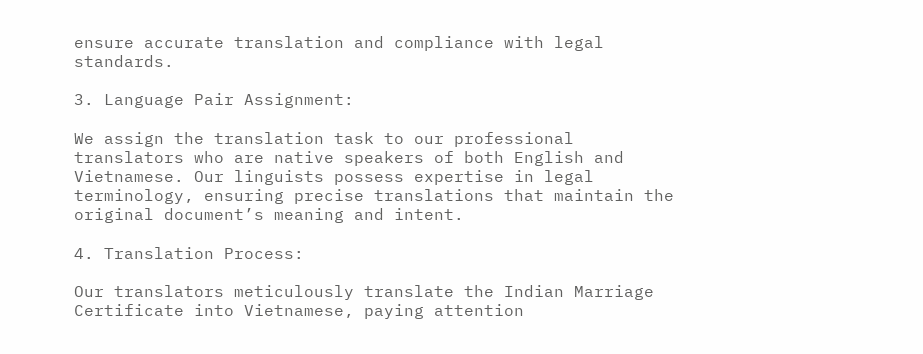ensure accurate translation and compliance with legal standards.

3. Language Pair Assignment:

We assign the translation task to our professional translators who are native speakers of both English and Vietnamese. Our linguists possess expertise in legal terminology, ensuring precise translations that maintain the original document’s meaning and intent.

4. Translation Process:

Our translators meticulously translate the Indian Marriage Certificate into Vietnamese, paying attention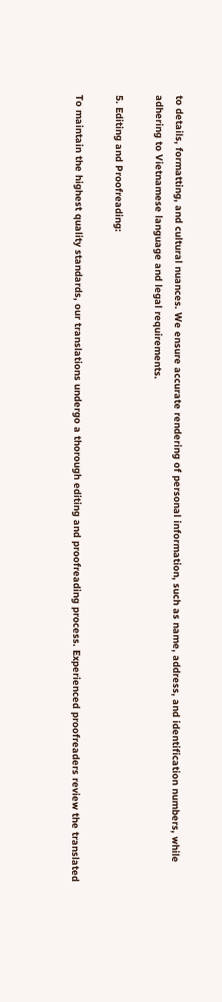to details, formatting, and cultural nuances. We ensure accurate rendering of personal information, such as name, address, and identification numbers, while adhering to Vietnamese language and legal requirements.

5. Editing and Proofreading:

To maintain the highest quality standards, our translations undergo a thorough editing and proofreading process. Experienced proofreaders review the translated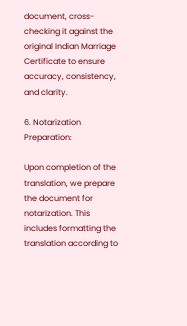document, cross-checking it against the original Indian Marriage Certificate to ensure accuracy, consistency, and clarity.

6. Notarization Preparation:

Upon completion of the translation, we prepare the document for notarization. This includes formatting the translation according to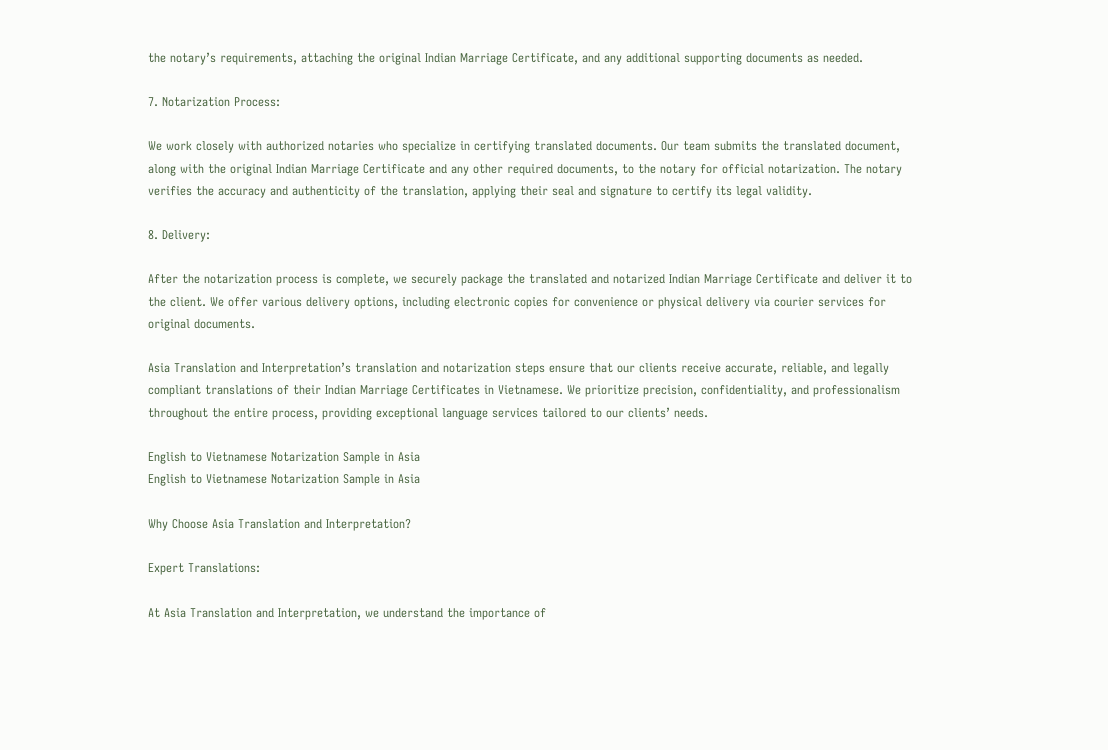the notary’s requirements, attaching the original Indian Marriage Certificate, and any additional supporting documents as needed.

7. Notarization Process:

We work closely with authorized notaries who specialize in certifying translated documents. Our team submits the translated document, along with the original Indian Marriage Certificate and any other required documents, to the notary for official notarization. The notary verifies the accuracy and authenticity of the translation, applying their seal and signature to certify its legal validity.

8. Delivery:

After the notarization process is complete, we securely package the translated and notarized Indian Marriage Certificate and deliver it to the client. We offer various delivery options, including electronic copies for convenience or physical delivery via courier services for original documents.

Asia Translation and Interpretation’s translation and notarization steps ensure that our clients receive accurate, reliable, and legally compliant translations of their Indian Marriage Certificates in Vietnamese. We prioritize precision, confidentiality, and professionalism throughout the entire process, providing exceptional language services tailored to our clients’ needs.

English to Vietnamese Notarization Sample in Asia
English to Vietnamese Notarization Sample in Asia

Why Choose Asia Translation and Interpretation?

Expert Translations:

At Asia Translation and Interpretation, we understand the importance of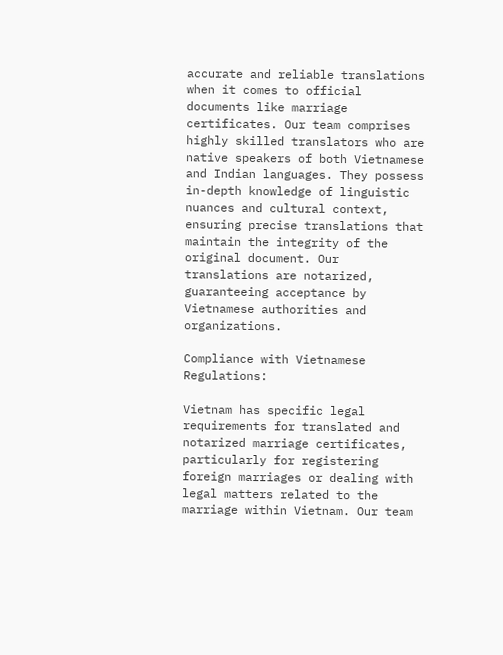accurate and reliable translations when it comes to official documents like marriage certificates. Our team comprises highly skilled translators who are native speakers of both Vietnamese and Indian languages. They possess in-depth knowledge of linguistic nuances and cultural context, ensuring precise translations that maintain the integrity of the original document. Our translations are notarized, guaranteeing acceptance by Vietnamese authorities and organizations.

Compliance with Vietnamese Regulations:

Vietnam has specific legal requirements for translated and notarized marriage certificates, particularly for registering foreign marriages or dealing with legal matters related to the marriage within Vietnam. Our team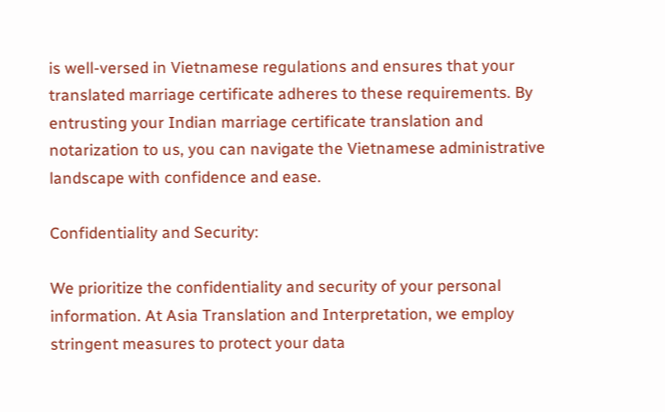is well-versed in Vietnamese regulations and ensures that your translated marriage certificate adheres to these requirements. By entrusting your Indian marriage certificate translation and notarization to us, you can navigate the Vietnamese administrative landscape with confidence and ease.

Confidentiality and Security:

We prioritize the confidentiality and security of your personal information. At Asia Translation and Interpretation, we employ stringent measures to protect your data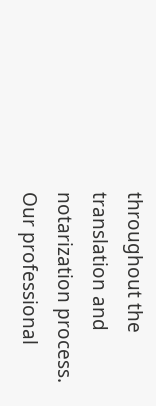throughout the translation and notarization process. Our professional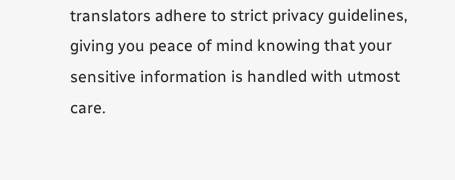translators adhere to strict privacy guidelines, giving you peace of mind knowing that your sensitive information is handled with utmost care.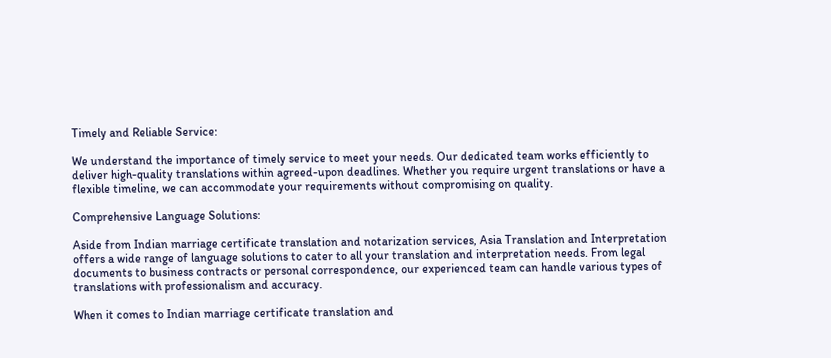Timely and Reliable Service:

We understand the importance of timely service to meet your needs. Our dedicated team works efficiently to deliver high-quality translations within agreed-upon deadlines. Whether you require urgent translations or have a flexible timeline, we can accommodate your requirements without compromising on quality.

Comprehensive Language Solutions:

Aside from Indian marriage certificate translation and notarization services, Asia Translation and Interpretation offers a wide range of language solutions to cater to all your translation and interpretation needs. From legal documents to business contracts or personal correspondence, our experienced team can handle various types of translations with professionalism and accuracy.

When it comes to Indian marriage certificate translation and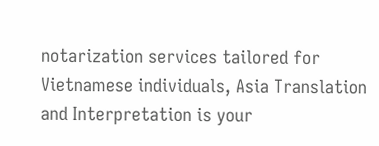notarization services tailored for Vietnamese individuals, Asia Translation and Interpretation is your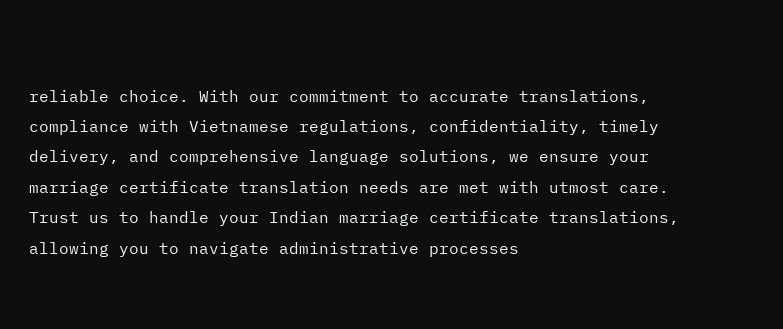reliable choice. With our commitment to accurate translations, compliance with Vietnamese regulations, confidentiality, timely delivery, and comprehensive language solutions, we ensure your marriage certificate translation needs are met with utmost care. Trust us to handle your Indian marriage certificate translations, allowing you to navigate administrative processes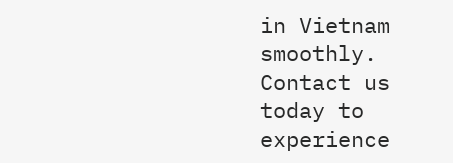in Vietnam smoothly. Contact us today to experience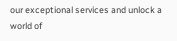our exceptional services and unlock a world of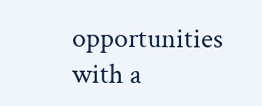opportunities with a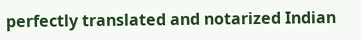perfectly translated and notarized Indian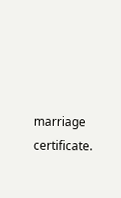marriage certificate.